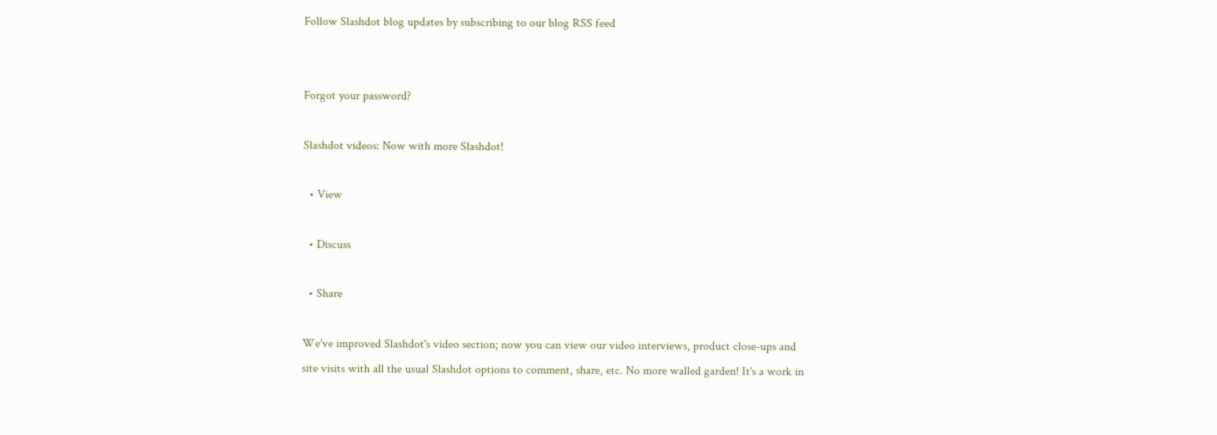Follow Slashdot blog updates by subscribing to our blog RSS feed


Forgot your password?

Slashdot videos: Now with more Slashdot!

  • View

  • Discuss

  • Share

We've improved Slashdot's video section; now you can view our video interviews, product close-ups and site visits with all the usual Slashdot options to comment, share, etc. No more walled garden! It's a work in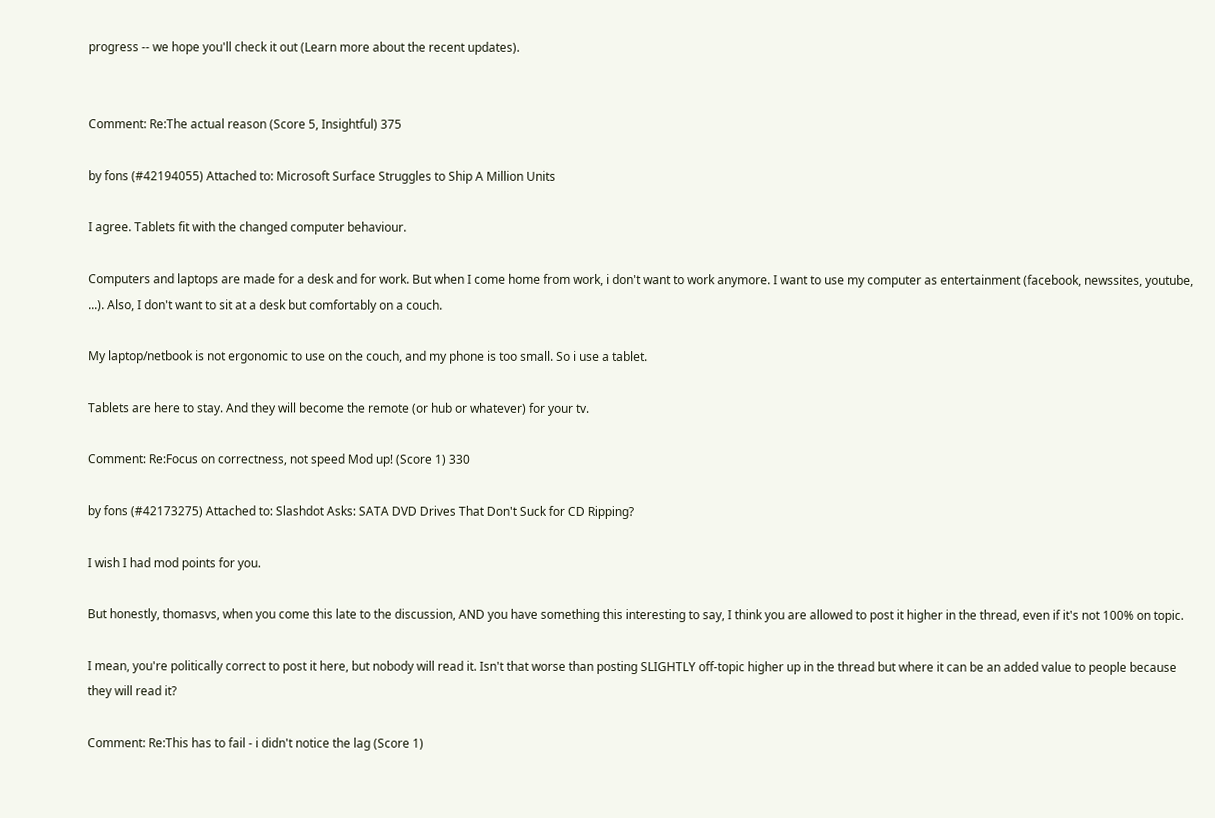progress -- we hope you'll check it out (Learn more about the recent updates).


Comment: Re:The actual reason (Score 5, Insightful) 375

by fons (#42194055) Attached to: Microsoft Surface Struggles to Ship A Million Units

I agree. Tablets fit with the changed computer behaviour.

Computers and laptops are made for a desk and for work. But when I come home from work, i don't want to work anymore. I want to use my computer as entertainment (facebook, newssites, youtube, ...). Also, I don't want to sit at a desk but comfortably on a couch.

My laptop/netbook is not ergonomic to use on the couch, and my phone is too small. So i use a tablet.

Tablets are here to stay. And they will become the remote (or hub or whatever) for your tv.

Comment: Re:Focus on correctness, not speed Mod up! (Score 1) 330

by fons (#42173275) Attached to: Slashdot Asks: SATA DVD Drives That Don't Suck for CD Ripping?

I wish I had mod points for you.

But honestly, thomasvs, when you come this late to the discussion, AND you have something this interesting to say, I think you are allowed to post it higher in the thread, even if it's not 100% on topic.

I mean, you're politically correct to post it here, but nobody will read it. Isn't that worse than posting SLIGHTLY off-topic higher up in the thread but where it can be an added value to people because they will read it?

Comment: Re:This has to fail - i didn't notice the lag (Score 1)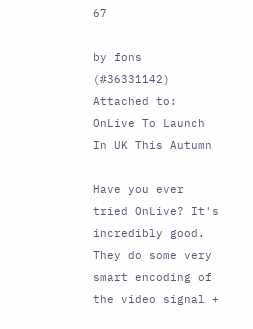67

by fons (#36331142) Attached to: OnLive To Launch In UK This Autumn

Have you ever tried OnLive? It's incredibly good.
They do some very smart encoding of the video signal +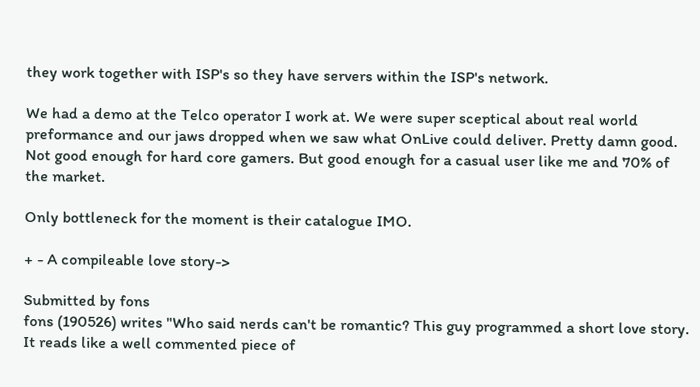they work together with ISP's so they have servers within the ISP's network.

We had a demo at the Telco operator I work at. We were super sceptical about real world preformance and our jaws dropped when we saw what OnLive could deliver. Pretty damn good. Not good enough for hard core gamers. But good enough for a casual user like me and 70% of the market.

Only bottleneck for the moment is their catalogue IMO.

+ - A compileable love story->

Submitted by fons
fons (190526) writes "Who said nerds can't be romantic? This guy programmed a short love story. It reads like a well commented piece of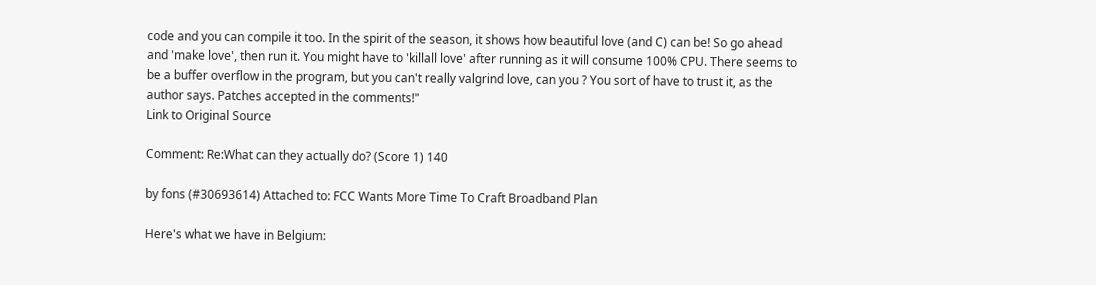code and you can compile it too. In the spirit of the season, it shows how beautiful love (and C) can be! So go ahead and 'make love', then run it. You might have to 'killall love' after running as it will consume 100% CPU. There seems to be a buffer overflow in the program, but you can't really valgrind love, can you ? You sort of have to trust it, as the author says. Patches accepted in the comments!"
Link to Original Source

Comment: Re:What can they actually do? (Score 1) 140

by fons (#30693614) Attached to: FCC Wants More Time To Craft Broadband Plan

Here's what we have in Belgium: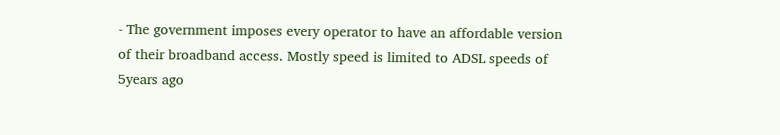- The government imposes every operator to have an affordable version of their broadband access. Mostly speed is limited to ADSL speeds of 5years ago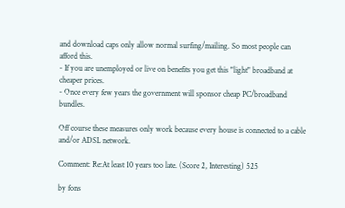and download caps only allow normal surfing/mailing. So most people can afford this.
- If you are unemployed or live on benefits you get this "light" broadband at cheaper prices.
- Once every few years the government will sponsor cheap PC/broadband bundles.

Off course these measures only work because every house is connected to a cable and/or ADSL network.

Comment: Re:At least 10 years too late. (Score 2, Interesting) 525

by fons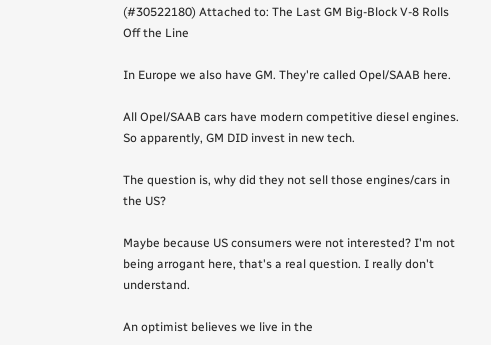(#30522180) Attached to: The Last GM Big-Block V-8 Rolls Off the Line

In Europe we also have GM. They're called Opel/SAAB here.

All Opel/SAAB cars have modern competitive diesel engines. So apparently, GM DID invest in new tech.

The question is, why did they not sell those engines/cars in the US?

Maybe because US consumers were not interested? I'm not being arrogant here, that's a real question. I really don't understand.

An optimist believes we live in the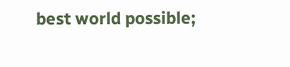best world possible;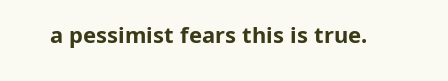a pessimist fears this is true.